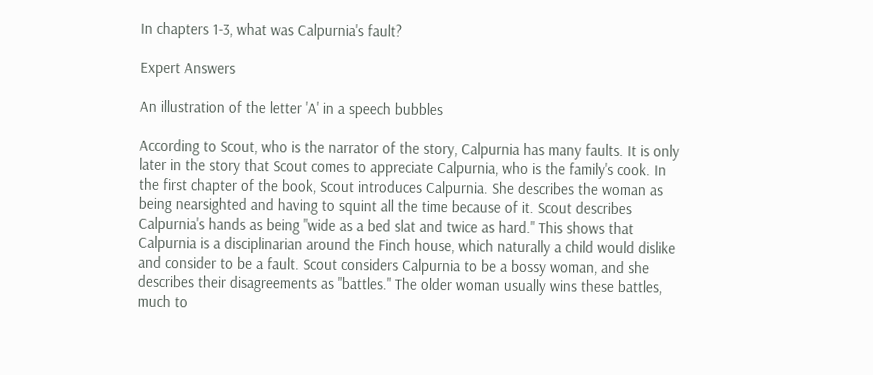In chapters 1-3, what was Calpurnia's fault?

Expert Answers

An illustration of the letter 'A' in a speech bubbles

According to Scout, who is the narrator of the story, Calpurnia has many faults. It is only later in the story that Scout comes to appreciate Calpurnia, who is the family's cook. In the first chapter of the book, Scout introduces Calpurnia. She describes the woman as being nearsighted and having to squint all the time because of it. Scout describes Calpurnia's hands as being "wide as a bed slat and twice as hard." This shows that Calpurnia is a disciplinarian around the Finch house, which naturally a child would dislike and consider to be a fault. Scout considers Calpurnia to be a bossy woman, and she describes their disagreements as "battles." The older woman usually wins these battles, much to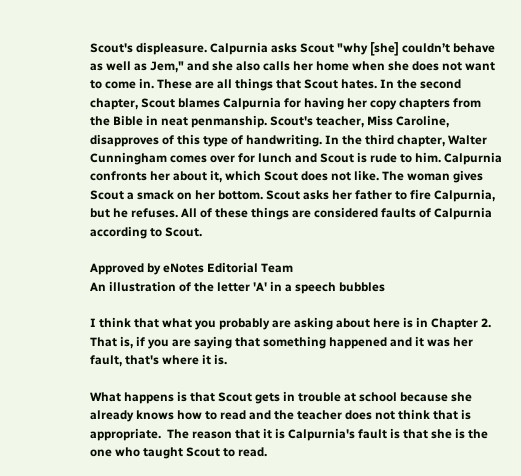Scout's displeasure. Calpurnia asks Scout "why [she] couldn’t behave as well as Jem," and she also calls her home when she does not want to come in. These are all things that Scout hates. In the second chapter, Scout blames Calpurnia for having her copy chapters from the Bible in neat penmanship. Scout's teacher, Miss Caroline, disapproves of this type of handwriting. In the third chapter, Walter Cunningham comes over for lunch and Scout is rude to him. Calpurnia confronts her about it, which Scout does not like. The woman gives Scout a smack on her bottom. Scout asks her father to fire Calpurnia, but he refuses. All of these things are considered faults of Calpurnia according to Scout.

Approved by eNotes Editorial Team
An illustration of the letter 'A' in a speech bubbles

I think that what you probably are asking about here is in Chapter 2.  That is, if you are saying that something happened and it was her fault, that's where it is.

What happens is that Scout gets in trouble at school because she already knows how to read and the teacher does not think that is appropriate.  The reason that it is Calpurnia's fault is that she is the one who taught Scout to read.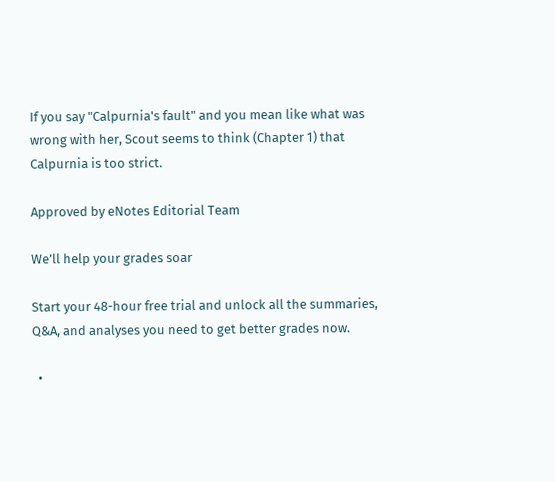If you say "Calpurnia's fault" and you mean like what was wrong with her, Scout seems to think (Chapter 1) that Calpurnia is too strict.

Approved by eNotes Editorial Team

We’ll help your grades soar

Start your 48-hour free trial and unlock all the summaries, Q&A, and analyses you need to get better grades now.

  •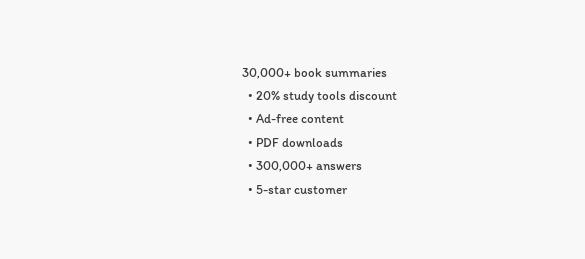30,000+ book summaries
  • 20% study tools discount
  • Ad-free content
  • PDF downloads
  • 300,000+ answers
  • 5-star customer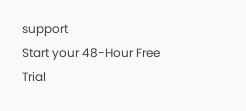support
Start your 48-Hour Free Trial